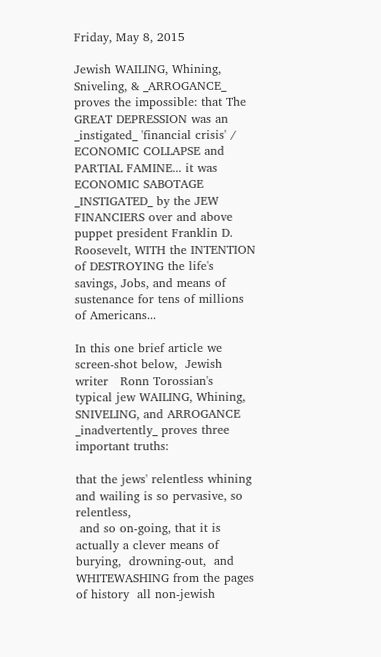Friday, May 8, 2015

Jewish WAILING, Whining, Sniveling, & _ARROGANCE_ proves the impossible: that The GREAT DEPRESSION was an _instigated_ 'financial crisis' / ECONOMIC COLLAPSE and PARTIAL FAMINE... it was ECONOMIC SABOTAGE _INSTIGATED_ by the JEW FINANCIERS over and above puppet president Franklin D. Roosevelt, WITH the INTENTION of DESTROYING the life's savings, Jobs, and means of sustenance for tens of millions of Americans...

In this one brief article we screen-shot below,  Jewish writer   Ronn Torossian's  typical jew WAILING, Whining, SNIVELING, and ARROGANCE
_inadvertently_ proves three important truths:

that the jews' relentless whining and wailing is so pervasive, so relentless,
 and so on-going, that it is actually a clever means of  burying,  drowning-out,  and WHITEWASHING from the pages of history  all non-jewish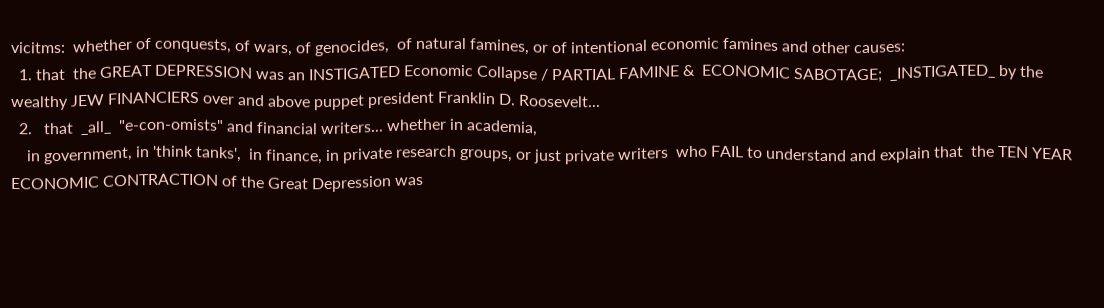vicitms:  whether of conquests, of wars, of genocides,  of natural famines, or of intentional economic famines and other causes:
  1. that  the GREAT DEPRESSION was an INSTIGATED Economic Collapse / PARTIAL FAMINE &  ECONOMIC SABOTAGE;  _INSTIGATED_ by the wealthy JEW FINANCIERS over and above puppet president Franklin D. Roosevelt...
  2.   that  _all_  "e-con-omists" and financial writers... whether in academia,
    in government, in 'think tanks',  in finance, in private research groups, or just private writers  who FAIL to understand and explain that  the TEN YEAR ECONOMIC CONTRACTION of the Great Depression was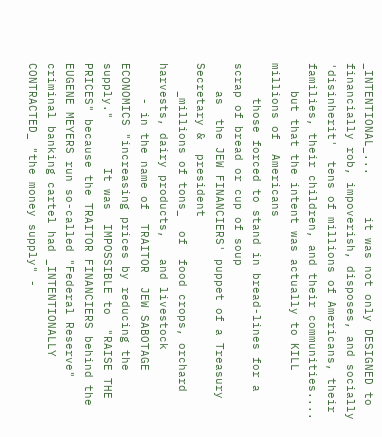_INTENTIONAL_...      it was not only DESIGNED to financially rob, impoverish, disposes, and socially 'disinherit'  tens of millions of Americans, their families, their children, and their communities....
    but that the intent was actually to KILL millions of  Americans
     those forced to stand in bread-lines for a scrap of bread or cup of soup
    as  the JEW FINANCIERS' puppet of a Treasury Secretary &  president
    _millions of tons_  of  food crops, orchard harvests, dairy products,   and livestock
     - in the name of  TRAITOR  JEW SABOTAGE ECONOMICS "increasing prices by reducing the supply."       It was  IMPOSSIBLE to  "RAISE THE PRICES" because the TRAITOR FINANCIERS behind the  EUGENE MEYERS run so-called "Federal Reserve" criminal banking cartel had _INTENTIONALLY  CONTRACTED_ "the money supply" -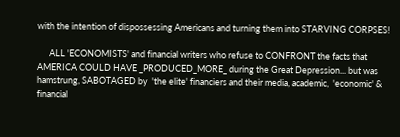with the intention of dispossessing Americans and turning them into STARVING CORPSES!

      ALL 'ECONOMISTS' and financial writers who refuse to CONFRONT the facts that  AMERICA COULD HAVE _PRODUCED_MORE_ during the Great Depression... but was hamstrung, SABOTAGED by  'the elite' financiers and their media, academic,  'economic' & financial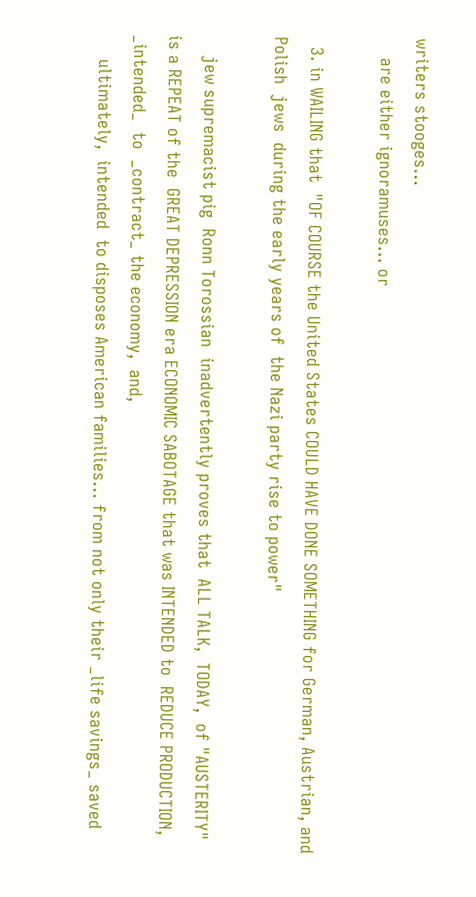writers stooges...
    are either ignoramuses... or

  3. in WAILING that  "OF COURSE the United States COULD HAVE DONE SOMETHING for German, Austrian, and Polish  jews  during the early years of  the Nazi party rise to power"

    jew supremacist pig  Ronn Torossian  inadvertently proves that  ALL TALK,  TODAY,  of "AUSTERITY" is a REPEAT of the  GREAT DEPRESSION era ECONOMIC SABOTAGE that was INTENDED to  REDUCE PRODUCTION,   _intended_  to  _contract_ the economy,  and,
     ultimately,  intended  to disposes American families... from not only their _life savings_ saved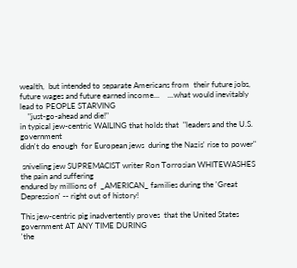wealth,  but intended to separate Americans from  their future jobs, future wages and future earned income...    ...what would inevitably lead to PEOPLE STARVING
    "just-go-ahead and die!"
in typical jew-centric WAILING that holds that  "leaders and the U.S. government
didn't do enough  for European jews  during the Nazis' rise to power"

 sniveling jew SUPREMACIST writer Ron Torrosian WHITEWASHES the pain and suffering
endured by millions of  _AMERICAN_ families during the 'Great Depression' -- right out of history!

This jew-centric pig inadvertently proves  that the United States government AT ANY TIME DURING
'the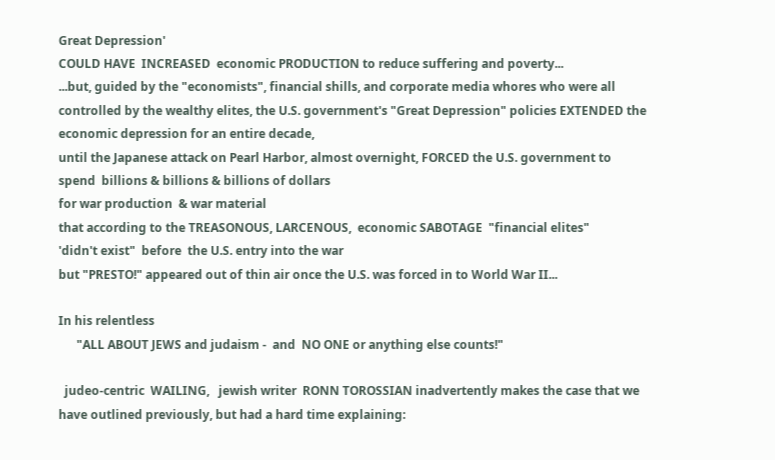Great Depression'
COULD HAVE  INCREASED  economic PRODUCTION to reduce suffering and poverty...
...but, guided by the "economists", financial shills, and corporate media whores who were all controlled by the wealthy elites, the U.S. government's "Great Depression" policies EXTENDED the economic depression for an entire decade,
until the Japanese attack on Pearl Harbor, almost overnight, FORCED the U.S. government to
spend  billions & billions & billions of dollars
for war production  & war material
that according to the TREASONOUS, LARCENOUS,  economic SABOTAGE  "financial elites"
'didn't exist"  before  the U.S. entry into the war
but "PRESTO!" appeared out of thin air once the U.S. was forced in to World War II...

In his relentless
      "ALL ABOUT JEWS and judaism -  and  NO ONE or anything else counts!"

  judeo-centric  WAILING,   jewish writer  RONN TOROSSIAN inadvertently makes the case that we have outlined previously, but had a hard time explaining: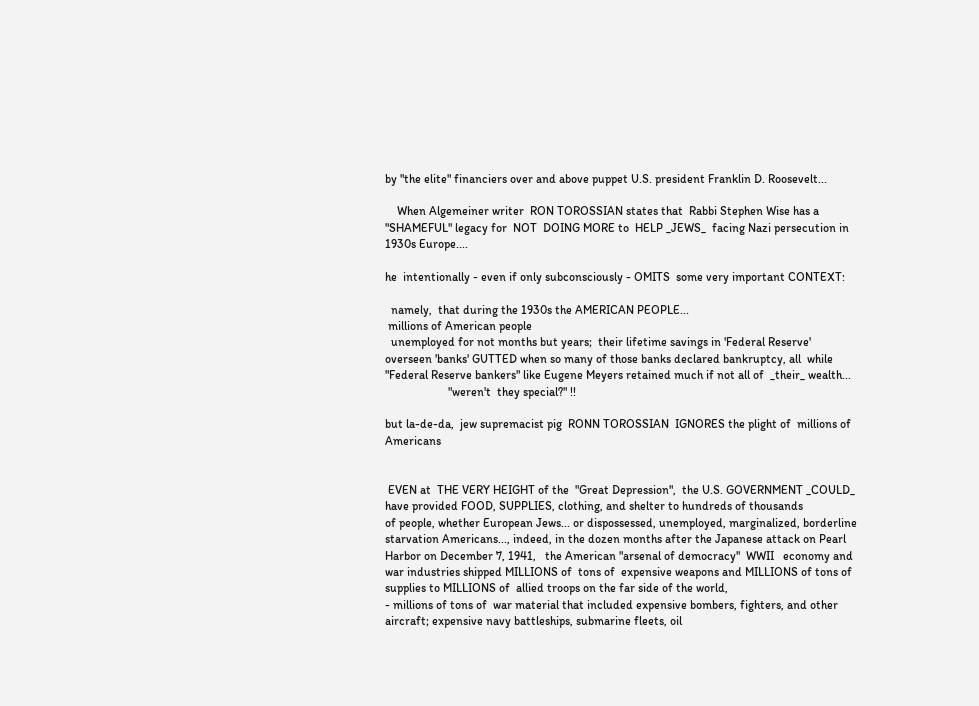by "the elite" financiers over and above puppet U.S. president Franklin D. Roosevelt...

    When Algemeiner writer  RON TOROSSIAN states that  Rabbi Stephen Wise has a "SHAMEFUL" legacy for  NOT  DOING MORE to  HELP _JEWS_  facing Nazi persecution in 1930s Europe....

he  intentionally - even if only subconsciously - OMITS  some very important CONTEXT:

  namely,  that during the 1930s the AMERICAN PEOPLE...
 millions of American people
  unemployed for not months but years;  their lifetime savings in 'Federal Reserve'  overseen 'banks' GUTTED when so many of those banks declared bankruptcy, all  while  "Federal Reserve bankers" like Eugene Meyers retained much if not all of  _their_ wealth...
                     "weren't  they special?" !!

but la-de-da,  jew supremacist pig  RONN TOROSSIAN  IGNORES the plight of  millions of Americans


 EVEN at  THE VERY HEIGHT of the  "Great Depression",  the U.S. GOVERNMENT _COULD_  have provided FOOD, SUPPLIES, clothing, and shelter to hundreds of thousands
of people, whether European Jews... or dispossessed, unemployed, marginalized, borderline starvation Americans..., indeed, in the dozen months after the Japanese attack on Pearl Harbor on December 7, 1941,   the American "arsenal of democracy"  WWII   economy and war industries shipped MILLIONS of  tons of  expensive weapons and MILLIONS of tons of supplies to MILLIONS of  allied troops on the far side of the world,
- millions of tons of  war material that included expensive bombers, fighters, and other aircraft; expensive navy battleships, submarine fleets, oil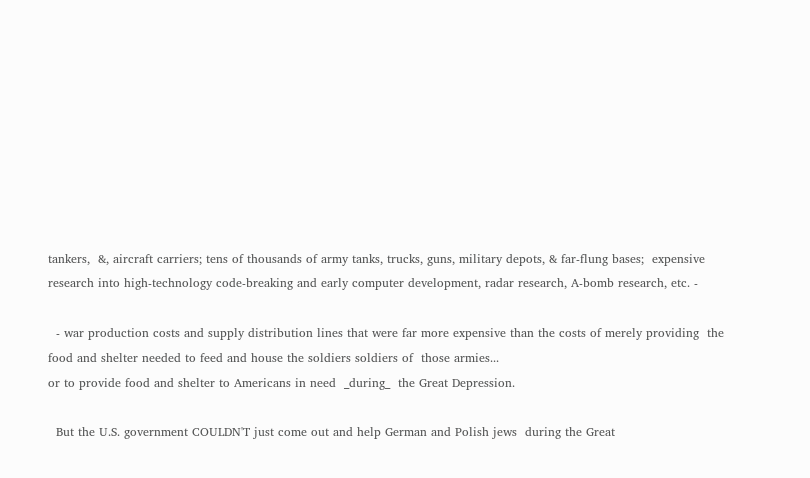tankers,  &, aircraft carriers; tens of thousands of army tanks, trucks, guns, military depots, & far-flung bases;  expensive research into high-technology code-breaking and early computer development, radar research, A-bomb research, etc. -

  - war production costs and supply distribution lines that were far more expensive than the costs of merely providing  the food and shelter needed to feed and house the soldiers soldiers of  those armies...
or to provide food and shelter to Americans in need  _during_  the Great Depression.

  But the U.S. government COULDN'T just come out and help German and Polish jews  during the Great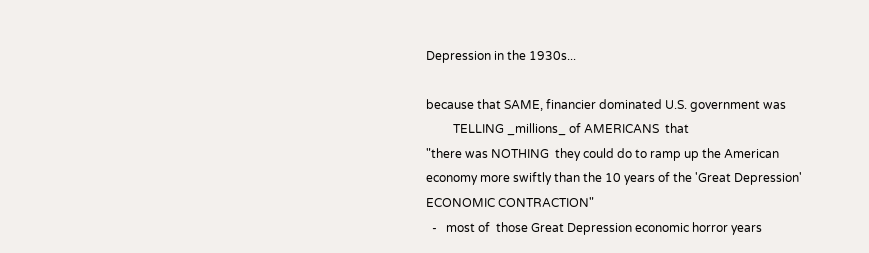Depression in the 1930s...

because that SAME, financier dominated U.S. government was
         TELLING _millions_ of AMERICANS  that
"there was NOTHING  they could do to ramp up the American economy more swiftly than the 10 years of the 'Great Depression'  ECONOMIC CONTRACTION"
  -   most of  those Great Depression economic horror years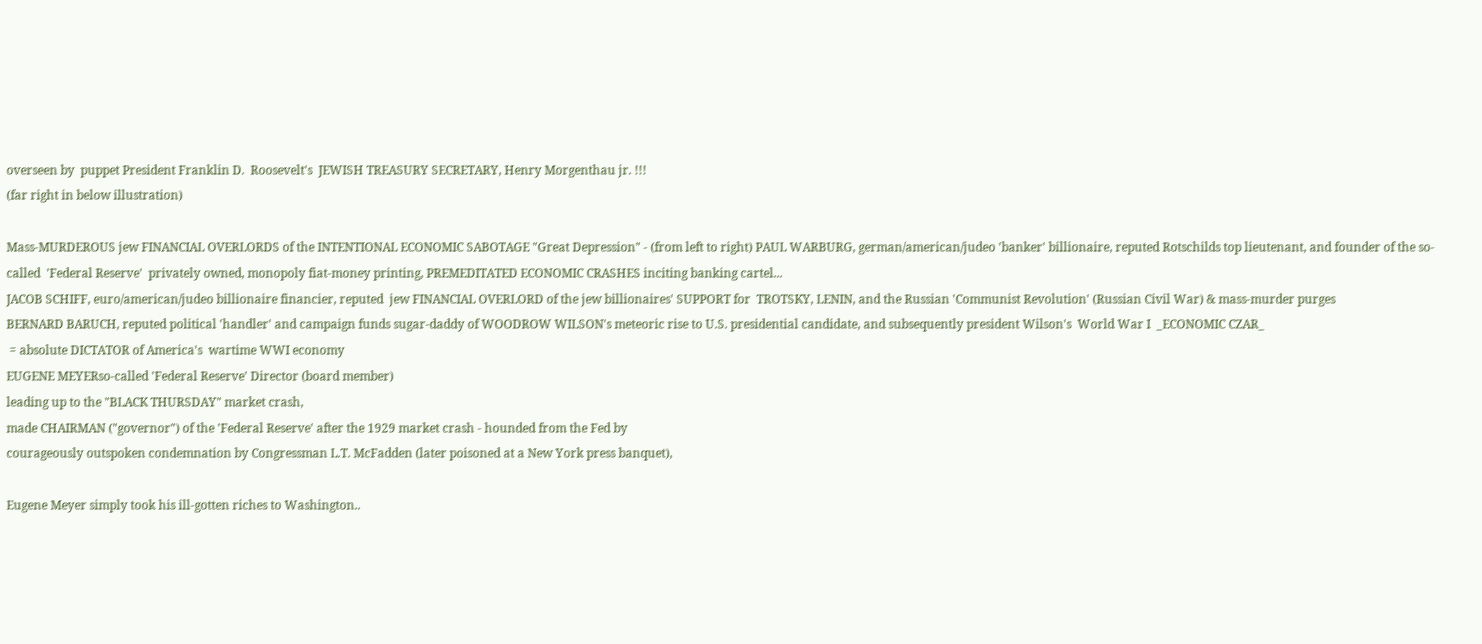overseen by  puppet President Franklin D.  Roosevelt's  JEWISH TREASURY SECRETARY, Henry Morgenthau jr. !!!
(far right in below illustration)

Mass-MURDEROUS jew FINANCIAL OVERLORDS of the INTENTIONAL ECONOMIC SABOTAGE "Great Depression" - (from left to right) PAUL WARBURG, german/american/judeo 'banker' billionaire, reputed Rotschilds top lieutenant, and founder of the so-called  'Federal Reserve'  privately owned, monopoly fiat-money printing, PREMEDITATED ECONOMIC CRASHES inciting banking cartel...
JACOB SCHIFF, euro/american/judeo billionaire financier, reputed  jew FINANCIAL OVERLORD of the jew billionaires' SUPPORT for  TROTSKY, LENIN, and the Russian 'Communist Revolution' (Russian Civil War) & mass-murder purges
BERNARD BARUCH, reputed political 'handler' and campaign funds sugar-daddy of WOODROW WILSON's meteoric rise to U.S. presidential candidate, and subsequently president Wilson's  World War I  _ECONOMIC CZAR_
 = absolute DICTATOR of America's  wartime WWI economy
EUGENE MEYERso-called 'Federal Reserve' Director (board member)
leading up to the "BLACK THURSDAY" market crash,
made CHAIRMAN ("governor") of the 'Federal Reserve' after the 1929 market crash - hounded from the Fed by
courageously outspoken condemnation by Congressman L.T. McFadden (later poisoned at a New York press banquet),

Eugene Meyer simply took his ill-gotten riches to Washington..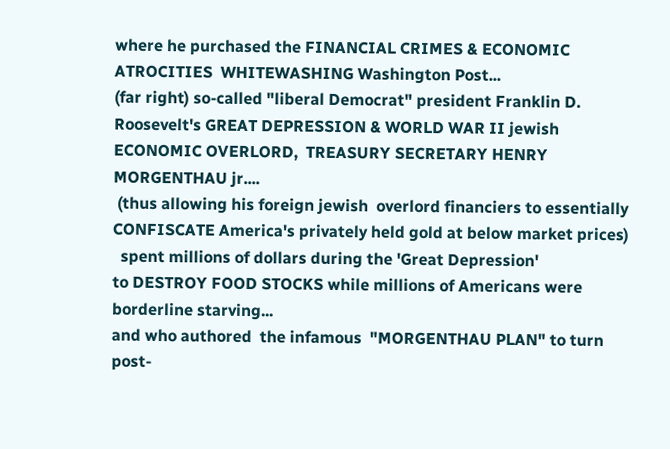where he purchased the FINANCIAL CRIMES & ECONOMIC ATROCITIES  WHITEWASHING Washington Post...
(far right) so-called "liberal Democrat" president Franklin D. Roosevelt's GREAT DEPRESSION & WORLD WAR II jewish ECONOMIC OVERLORD,  TREASURY SECRETARY HENRY MORGENTHAU jr....
 (thus allowing his foreign jewish  overlord financiers to essentially CONFISCATE America's privately held gold at below market prices)
  spent millions of dollars during the 'Great Depression'
to DESTROY FOOD STOCKS while millions of Americans were borderline starving...
and who authored  the infamous  "MORGENTHAU PLAN" to turn post-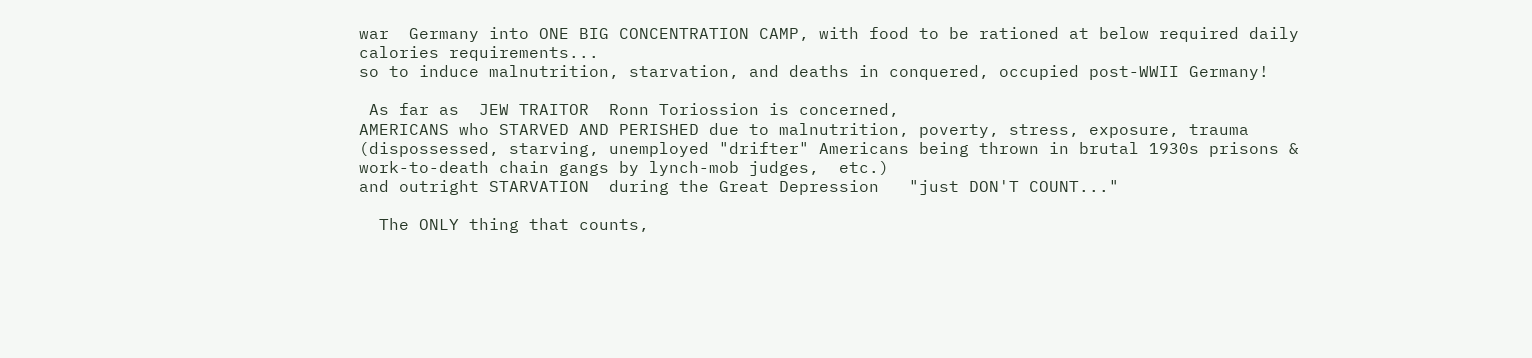war  Germany into ONE BIG CONCENTRATION CAMP, with food to be rationed at below required daily calories requirements...
so to induce malnutrition, starvation, and deaths in conquered, occupied post-WWII Germany!

 As far as  JEW TRAITOR  Ronn Toriossion is concerned,
AMERICANS who STARVED AND PERISHED due to malnutrition, poverty, stress, exposure, trauma
(dispossessed, starving, unemployed "drifter" Americans being thrown in brutal 1930s prisons & work-to-death chain gangs by lynch-mob judges,  etc.)
and outright STARVATION  during the Great Depression   "just DON'T COUNT..."

  The ONLY thing that counts,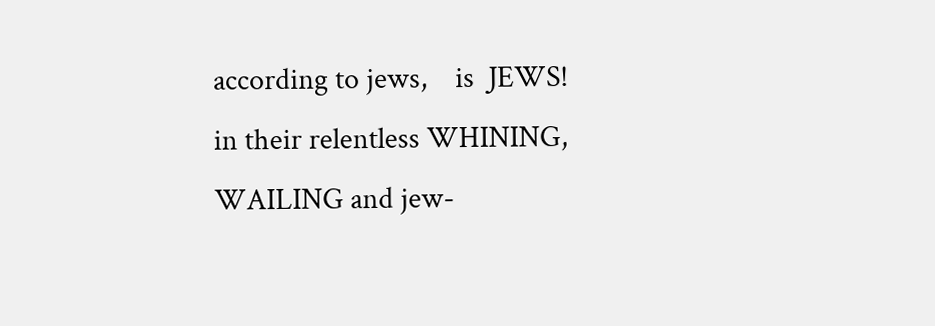according to jews,    is  JEWS!
in their relentless WHINING,  WAILING and jew-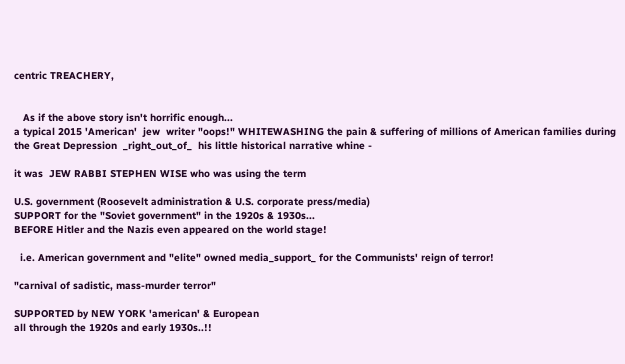centric TREACHERY,


   As if the above story isn't horrific enough...
a typical 2015 'American'  jew  writer "oops!" WHITEWASHING the pain & suffering of millions of American families during the Great Depression  _right_out_of_  his little historical narrative whine -

it was  JEW RABBI STEPHEN WISE who was using the term

U.S. government (Roosevelt administration & U.S. corporate press/media)
SUPPORT for the "Soviet government" in the 1920s & 1930s...
BEFORE Hitler and the Nazis even appeared on the world stage!

  i.e. American government and "elite" owned media_support_ for the Communists' reign of terror!

"carnival of sadistic, mass-murder terror"

SUPPORTED by NEW YORK 'american' & European
all through the 1920s and early 1930s..!!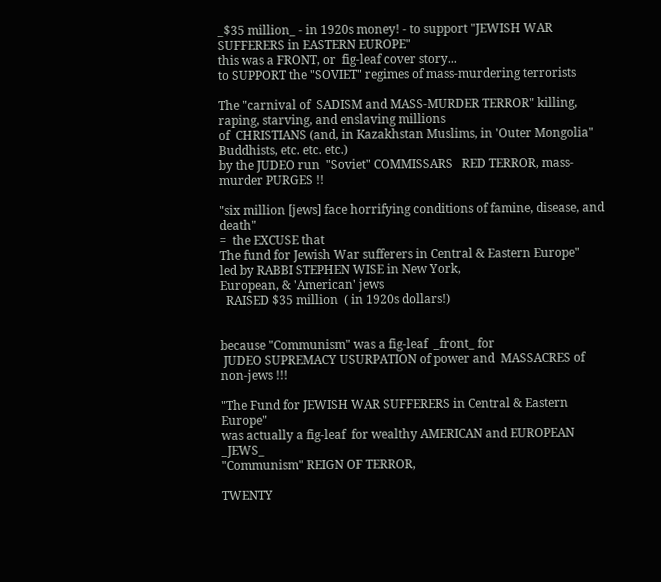_$35 million_ - in 1920s money! - to support "JEWISH WAR SUFFERERS in EASTERN EUROPE"
this was a FRONT, or  fig-leaf cover story...
to SUPPORT the "SOVIET" regimes of mass-murdering terrorists

The "carnival of  SADISM and MASS-MURDER TERROR" killing, raping, starving, and enslaving millions
of  CHRISTIANS (and, in Kazakhstan Muslims, in 'Outer Mongolia" Buddhists, etc. etc. etc.)
by the JUDEO run  "Soviet" COMMISSARS   RED TERROR, mass-murder PURGES !!

"six million [jews] face horrifying conditions of famine, disease, and death"
=  the EXCUSE that
The fund for Jewish War sufferers in Central & Eastern Europe"
led by RABBI STEPHEN WISE in New York,
European, & 'American' jews
  RAISED $35 million  ( in 1920s dollars!)


because "Communism" was a fig-leaf  _front_ for
 JUDEO SUPREMACY USURPATION of power and  MASSACRES of non-jews !!!

"The Fund for JEWISH WAR SUFFERERS in Central & Eastern Europe"
was actually a fig-leaf  for wealthy AMERICAN and EUROPEAN _JEWS_
"Communism" REIGN OF TERROR,

TWENTY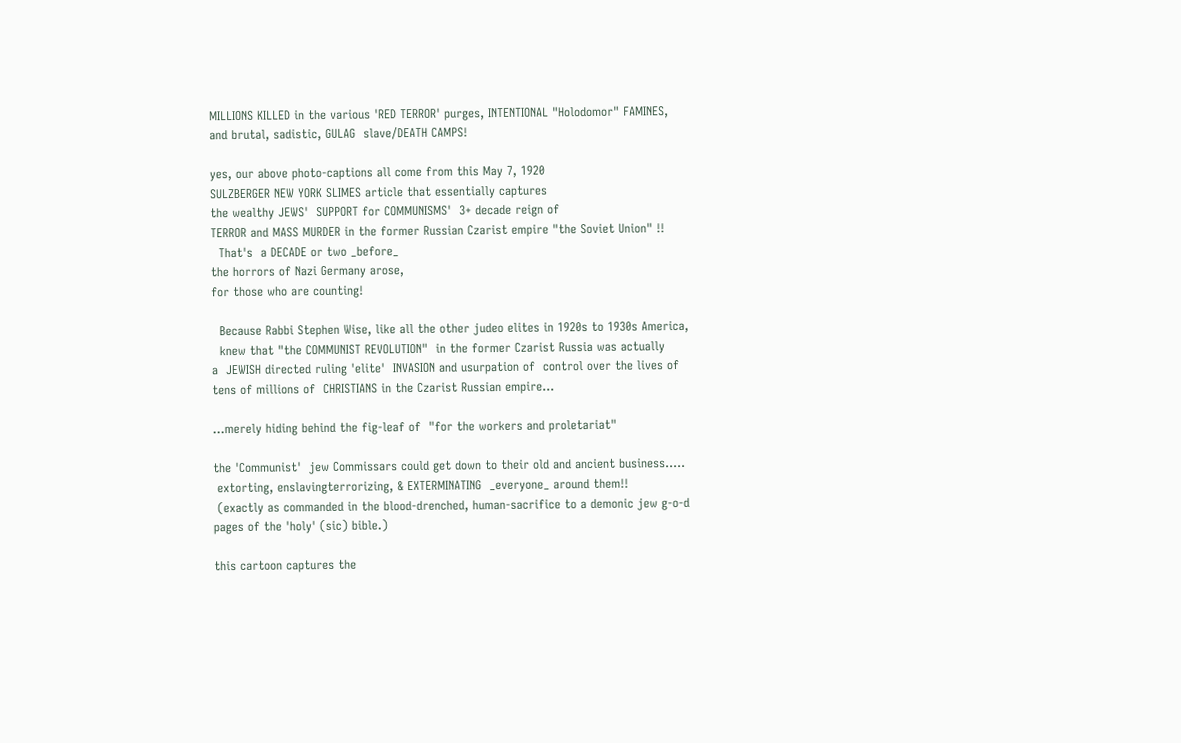MILLIONS KILLED in the various 'RED TERROR' purges, INTENTIONAL "Holodomor" FAMINES, and brutal, sadistic, GULAG  slave/DEATH CAMPS!

yes, our above photo-captions all come from this May 7, 1920
SULZBERGER NEW YORK SLIMES article that essentially captures
the wealthy JEWS'  SUPPORT for COMMUNISMS'  3+ decade reign of
TERROR and MASS MURDER in the former Russian Czarist empire "the Soviet Union" !!
  That's  a DECADE or two _before_
the horrors of Nazi Germany arose,
for those who are counting!

  Because Rabbi Stephen Wise, like all the other judeo elites in 1920s to 1930s America,
  knew that "the COMMUNIST REVOLUTION"  in the former Czarist Russia was actually
a  JEWISH directed ruling 'elite'  INVASION and usurpation of  control over the lives of  tens of millions of  CHRISTIANS in the Czarist Russian empire...

...merely hiding behind the fig-leaf of  "for the workers and proletariat"

the 'Communist'  jew Commissars could get down to their old and ancient business.....
 extorting, enslavingterrorizing, & EXTERMINATING  _everyone_ around them!!
 (exactly as commanded in the blood-drenched, human-sacrifice to a demonic jew g-o-d pages of the 'holy' (sic) bible.)

this cartoon captures the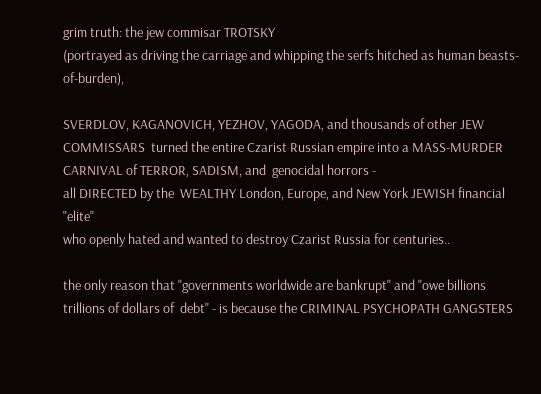grim truth: the jew commisar TROTSKY
(portrayed as driving the carriage and whipping the serfs hitched as human beasts-of-burden),

SVERDLOV, KAGANOVICH, YEZHOV, YAGODA, and thousands of other JEW COMMISSARS  turned the entire Czarist Russian empire into a MASS-MURDER CARNIVAL of TERROR, SADISM, and  genocidal horrors -
all DIRECTED by the  WEALTHY London, Europe, and New York JEWISH financial "elite"
who openly hated and wanted to destroy Czarist Russia for centuries..

the only reason that "governments worldwide are bankrupt" and "owe billions trillions of dollars of  debt" - is because the CRIMINAL PSYCHOPATH GANGSTERS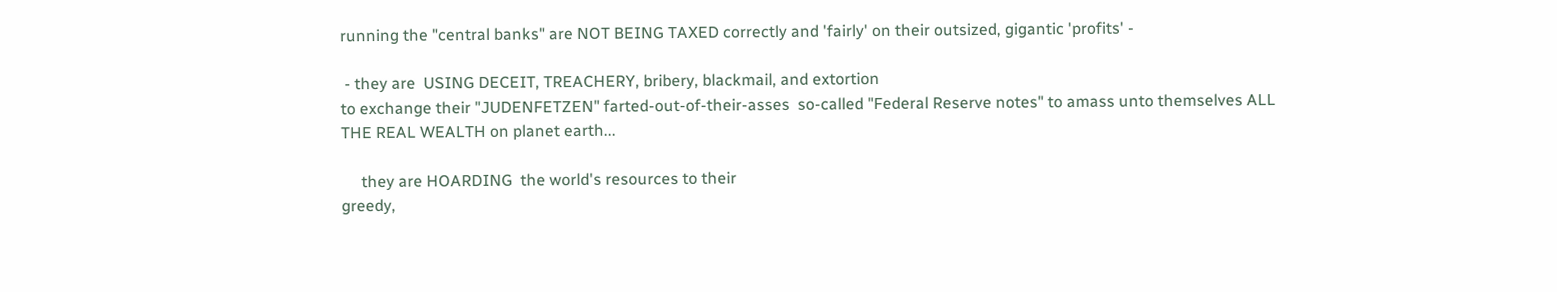running the "central banks" are NOT BEING TAXED correctly and 'fairly' on their outsized, gigantic 'profits' -

 - they are  USING DECEIT, TREACHERY, bribery, blackmail, and extortion
to exchange their "JUDENFETZEN" farted-out-of-their-asses  so-called "Federal Reserve notes" to amass unto themselves ALL THE REAL WEALTH on planet earth...

     they are HOARDING  the world's resources to their
greedy,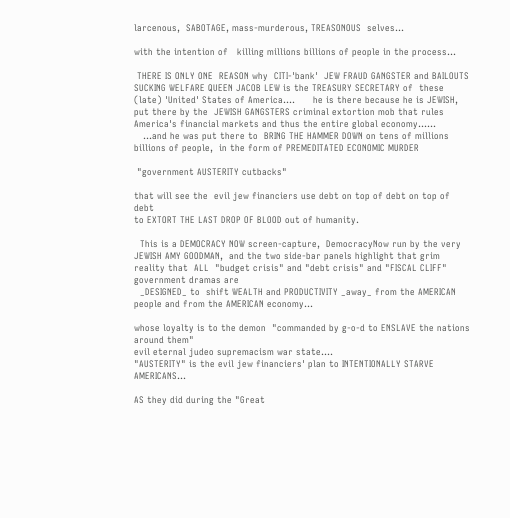larcenous,  SABOTAGE, mass-murderous, TREASONOUS  selves...

with the intention of   killing millions billions of people in the process...

 THERE IS ONLY ONE  REASON why  CITI-'bank'  JEW FRAUD GANGSTER and BAILOUTS SUCKING WELFARE QUEEN JACOB LEW is the TREASURY SECRETARY of  these (late) 'United' States of America....      he is there because he is JEWISH, put there by the  JEWISH GANGSTERS criminal extortion mob that rules America's financial markets and thus the entire global economy......
   ...and he was put there to  BRING THE HAMMER DOWN on tens of millions  billions of people,  in the form of PREMEDITATED ECONOMIC MURDER

 "government AUSTERITY cutbacks"

that will see the  evil jew financiers use debt on top of debt on top of debt
to EXTORT THE LAST DROP OF BLOOD out of humanity.

  This is a DEMOCRACY NOW screen-capture,  DemocracyNow run by the very JEWISH AMY GOODMAN,  and the two side-bar panels highlight that grim reality that  ALL  "budget crisis" and "debt crisis" and "FISCAL CLIFF" government dramas are
  _DESIGNED_ to  shift WEALTH and PRODUCTIVITY _away_ from the AMERICAN people and from the AMERICAN economy...

whose loyalty is to the demon  "commanded by g-o-d to ENSLAVE the nations around them"
evil eternal judeo supremacism war state....
"AUSTERITY" is the evil jew financiers' plan to INTENTIONALLY STARVE AMERICANS...

AS they did during the "Great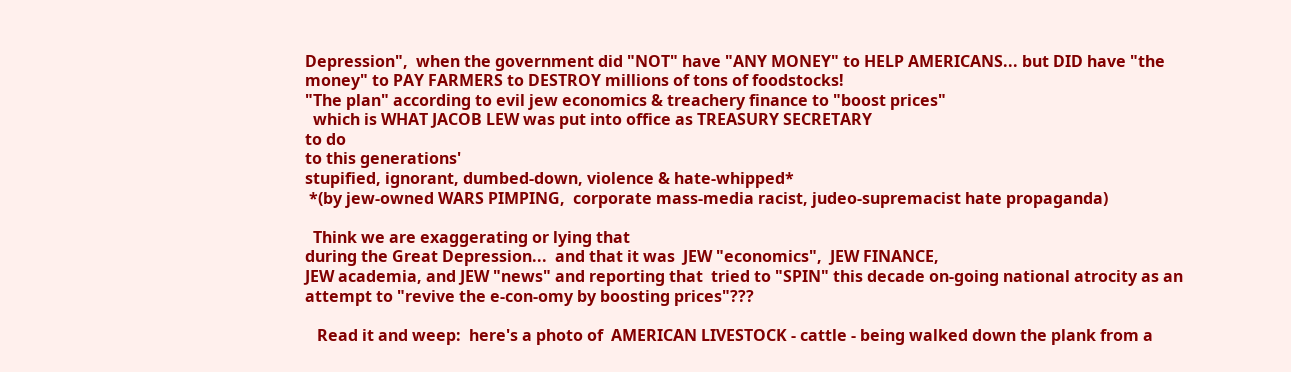Depression",  when the government did "NOT" have "ANY MONEY" to HELP AMERICANS... but DID have "the money" to PAY FARMERS to DESTROY millions of tons of foodstocks!
"The plan" according to evil jew economics & treachery finance to "boost prices"
  which is WHAT JACOB LEW was put into office as TREASURY SECRETARY
to do
to this generations'
stupified, ignorant, dumbed-down, violence & hate-whipped*
 *(by jew-owned WARS PIMPING,  corporate mass-media racist, judeo-supremacist hate propaganda)

  Think we are exaggerating or lying that
during the Great Depression...  and that it was  JEW "economics",  JEW FINANCE,
JEW academia, and JEW "news" and reporting that  tried to "SPIN" this decade on-going national atrocity as an attempt to "revive the e-con-omy by boosting prices"???

   Read it and weep:  here's a photo of  AMERICAN LIVESTOCK - cattle - being walked down the plank from a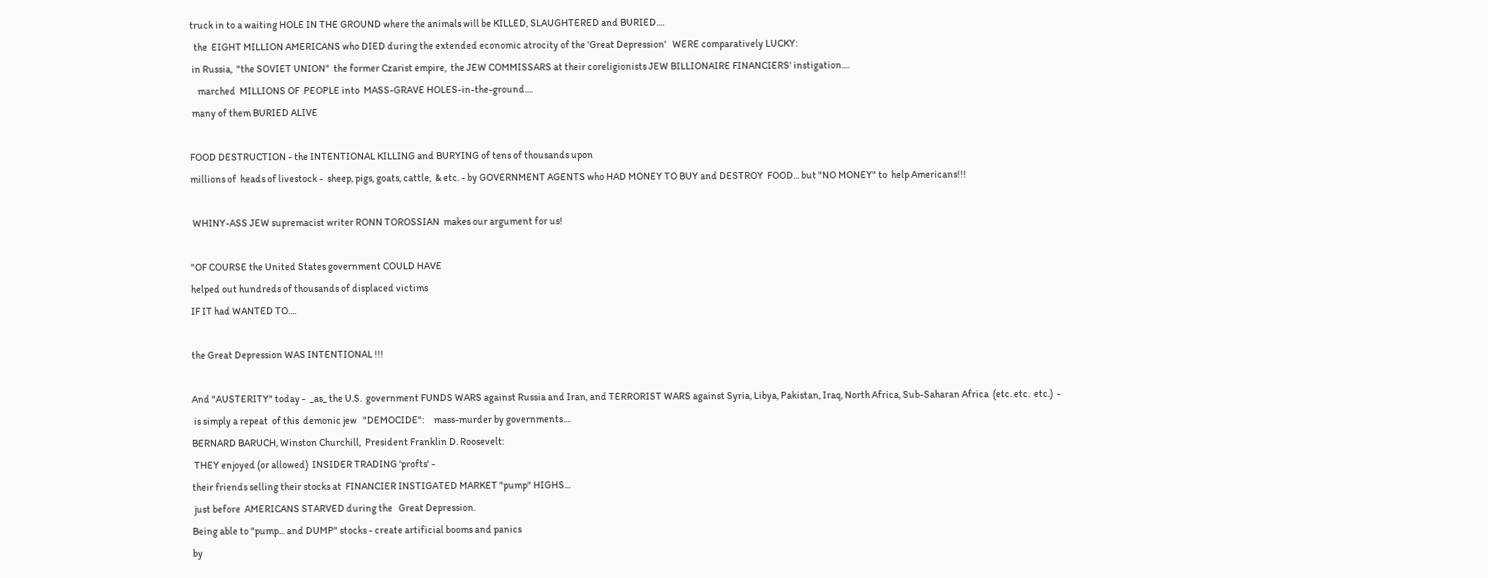truck in to a waiting HOLE IN THE GROUND where the animals will be KILLED, SLAUGHTERED and BURIED....
  the  EIGHT MILLION AMERICANS who DIED during the extended economic atrocity of the 'Great Depression'   WERE comparatively LUCKY:
 in Russia,  "the SOVIET UNION"  the former Czarist empire,  the JEW COMMISSARS at their coreligionists JEW BILLIONAIRE FINANCIERS' instigation....
    marched  MILLIONS OF  PEOPLE into  MASS-GRAVE HOLES-in-the-ground....
 many of them BURIED ALIVE

FOOD DESTRUCTION - the INTENTIONAL KILLING and BURYING of tens of thousands upon
millions of  heads of livestock -  sheep, pigs, goats, cattle,  & etc. - by GOVERNMENT AGENTS who HAD MONEY TO BUY and DESTROY  FOOD... but "NO MONEY" to  help Americans!!!

 WHINY-ASS JEW supremacist writer RONN TOROSSIAN  makes our argument for us!

"OF COURSE the United States government COULD HAVE
helped out hundreds of thousands of displaced victims
IF IT had WANTED TO....

the Great Depression WAS INTENTIONAL !!!

And "AUSTERITY" today -  _as_ the U.S.  government FUNDS WARS against Russia and Iran, and TERRORIST WARS against Syria, Libya, Pakistan, Iraq, North Africa, Sub-Saharan Africa  (etc. etc.  etc.)  -
 is simply a repeat  of this  demonic jew   "DEMOCIDE":     mass-murder by governments....
BERNARD BARUCH, Winston Churchill,  President Franklin D. Roosevelt:
 THEY enjoyed (or allowed)  INSIDER TRADING 'profts' -
their friends selling their stocks at  FINANCIER INSTIGATED MARKET "pump" HIGHS...
 just before  AMERICANS STARVED during the   Great Depression.
Being able to "pump... and DUMP" stocks - create artificial booms and panics
by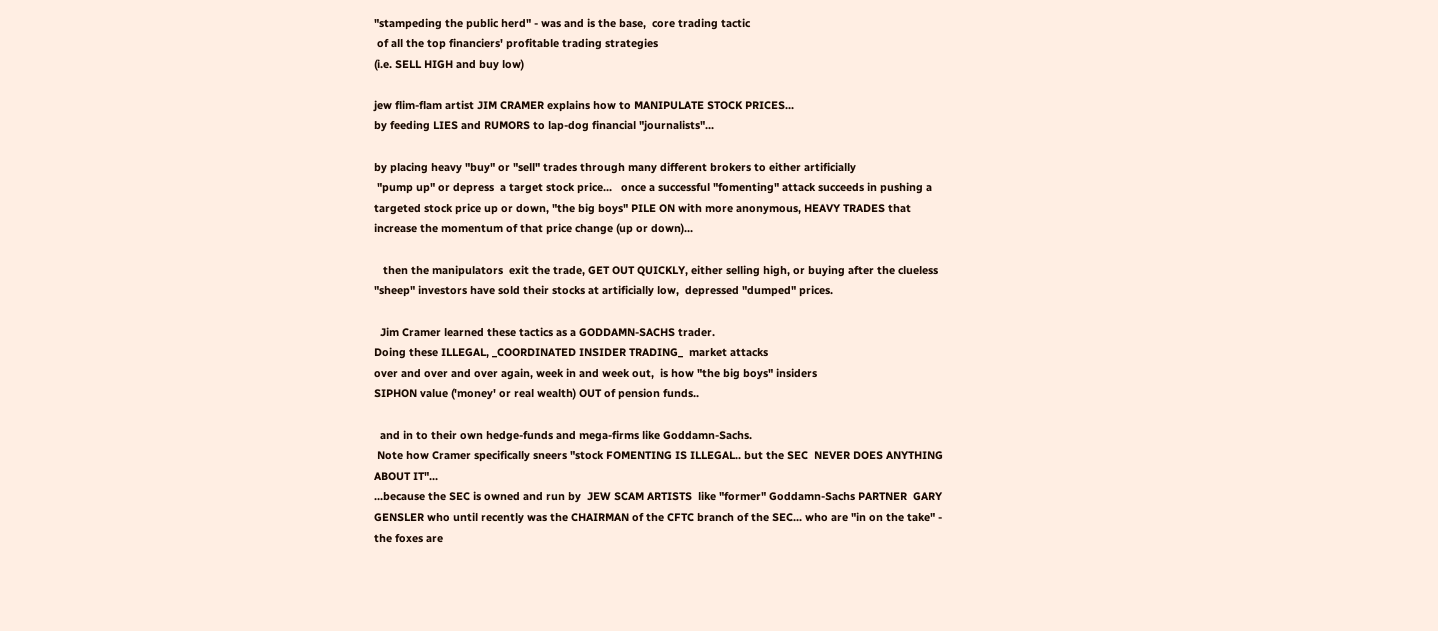"stampeding the public herd" - was and is the base,  core trading tactic
 of all the top financiers' profitable trading strategies
(i.e. SELL HIGH and buy low)

jew flim-flam artist JIM CRAMER explains how to MANIPULATE STOCK PRICES...
by feeding LIES and RUMORS to lap-dog financial "journalists"...

by placing heavy "buy" or "sell" trades through many different brokers to either artificially
 "pump up" or depress  a target stock price...   once a successful "fomenting" attack succeeds in pushing a targeted stock price up or down, "the big boys" PILE ON with more anonymous, HEAVY TRADES that increase the momentum of that price change (up or down)...

   then the manipulators  exit the trade, GET OUT QUICKLY, either selling high, or buying after the clueless "sheep" investors have sold their stocks at artificially low,  depressed "dumped" prices.

  Jim Cramer learned these tactics as a GODDAMN-SACHS trader.
Doing these ILLEGAL, _COORDINATED INSIDER TRADING_  market attacks
over and over and over again, week in and week out,  is how "the big boys" insiders
SIPHON value ('money' or real wealth) OUT of pension funds..

  and in to their own hedge-funds and mega-firms like Goddamn-Sachs.
 Note how Cramer specifically sneers "stock FOMENTING IS ILLEGAL.. but the SEC  NEVER DOES ANYTHING ABOUT IT"...
...because the SEC is owned and run by  JEW SCAM ARTISTS  like "former" Goddamn-Sachs PARTNER  GARY GENSLER who until recently was the CHAIRMAN of the CFTC branch of the SEC... who are "in on the take" - the foxes are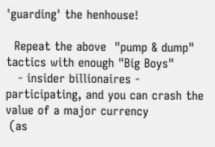'guarding' the henhouse!

  Repeat the above  "pump & dump" tactics with enough "Big Boys"
   - insider billionaires - participating, and you can crash the value of a major currency
 (as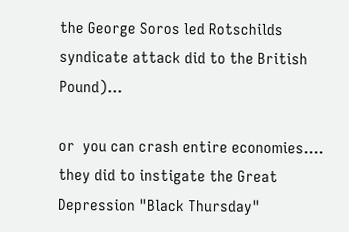the George Soros led Rotschilds syndicate attack did to the British Pound)...

or  you can crash entire economies.... they did to instigate the Great Depression "Black Thursday"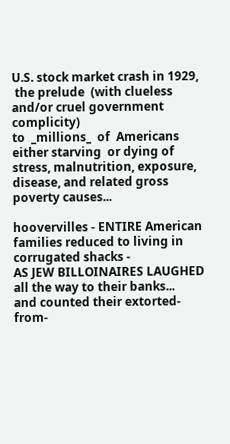U.S. stock market crash in 1929,
 the prelude  (with clueless and/or cruel government complicity)
to  _millions_  of  Americans either starving  or dying of stress, malnutrition, exposure, disease, and related gross poverty causes...

hoovervilles - ENTIRE American families reduced to living in corrugated shacks -
AS JEW BILLOINAIRES LAUGHED all the way to their banks...
and counted their extorted-from-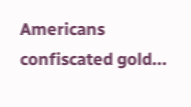Americans confiscated gold...